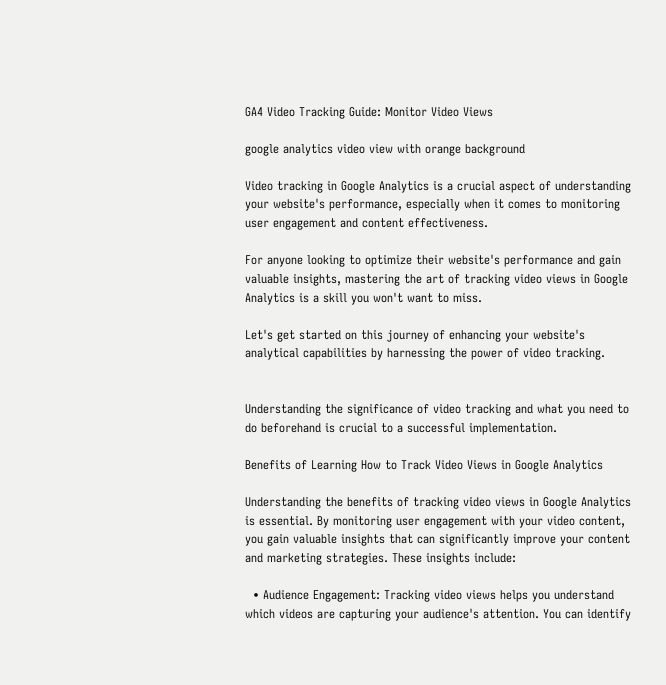GA4 Video Tracking Guide: Monitor Video Views

google analytics video view with orange background

Video tracking in Google Analytics is a crucial aspect of understanding your website's performance, especially when it comes to monitoring user engagement and content effectiveness.

For anyone looking to optimize their website's performance and gain valuable insights, mastering the art of tracking video views in Google Analytics is a skill you won't want to miss.

Let's get started on this journey of enhancing your website's analytical capabilities by harnessing the power of video tracking.


Understanding the significance of video tracking and what you need to do beforehand is crucial to a successful implementation.

Benefits of Learning How to Track Video Views in Google Analytics

Understanding the benefits of tracking video views in Google Analytics is essential. By monitoring user engagement with your video content, you gain valuable insights that can significantly improve your content and marketing strategies. These insights include:

  • Audience Engagement: Tracking video views helps you understand which videos are capturing your audience's attention. You can identify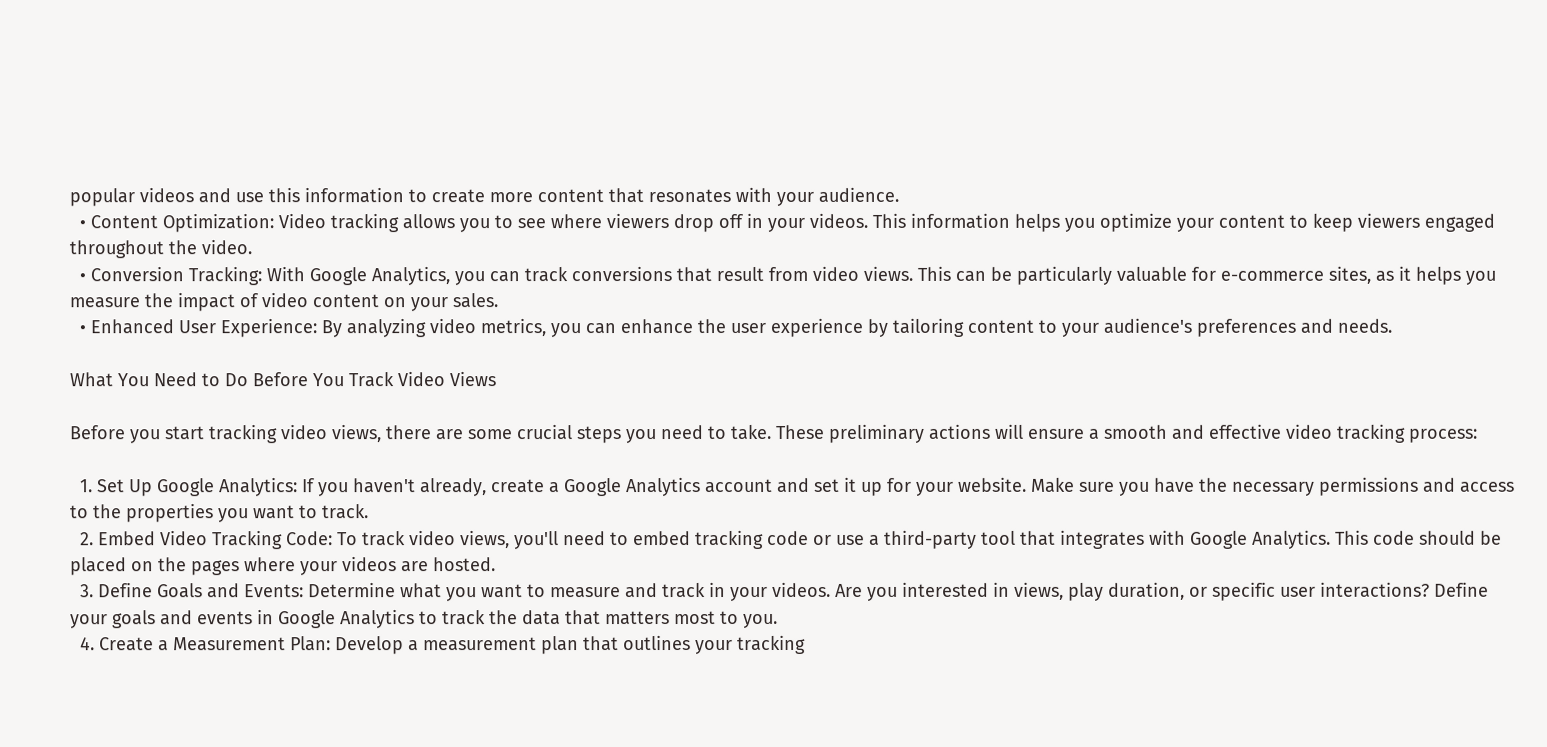popular videos and use this information to create more content that resonates with your audience.
  • Content Optimization: Video tracking allows you to see where viewers drop off in your videos. This information helps you optimize your content to keep viewers engaged throughout the video.
  • Conversion Tracking: With Google Analytics, you can track conversions that result from video views. This can be particularly valuable for e-commerce sites, as it helps you measure the impact of video content on your sales.
  • Enhanced User Experience: By analyzing video metrics, you can enhance the user experience by tailoring content to your audience's preferences and needs.

What You Need to Do Before You Track Video Views

Before you start tracking video views, there are some crucial steps you need to take. These preliminary actions will ensure a smooth and effective video tracking process:

  1. Set Up Google Analytics: If you haven't already, create a Google Analytics account and set it up for your website. Make sure you have the necessary permissions and access to the properties you want to track.
  2. Embed Video Tracking Code: To track video views, you'll need to embed tracking code or use a third-party tool that integrates with Google Analytics. This code should be placed on the pages where your videos are hosted.
  3. Define Goals and Events: Determine what you want to measure and track in your videos. Are you interested in views, play duration, or specific user interactions? Define your goals and events in Google Analytics to track the data that matters most to you.
  4. Create a Measurement Plan: Develop a measurement plan that outlines your tracking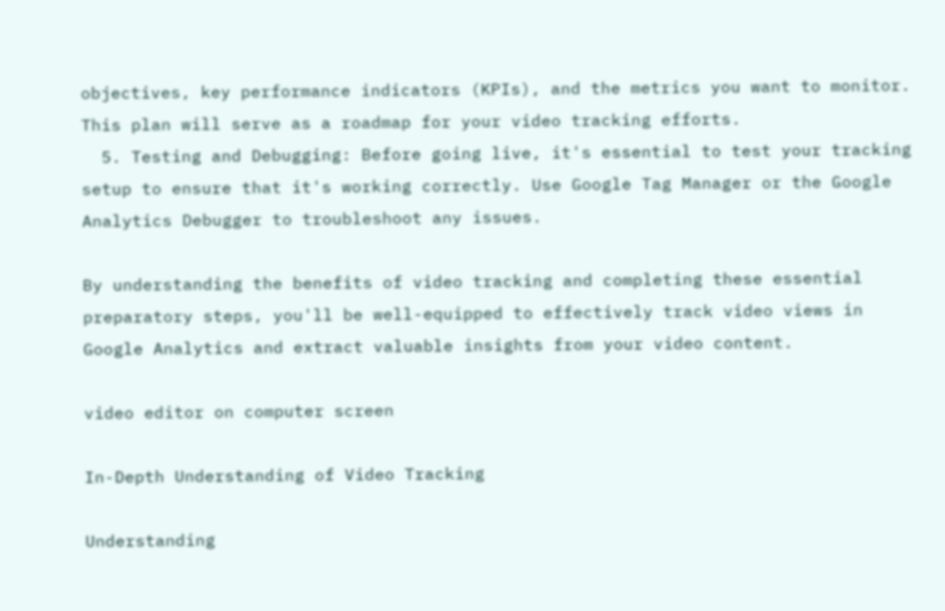objectives, key performance indicators (KPIs), and the metrics you want to monitor. This plan will serve as a roadmap for your video tracking efforts.
  5. Testing and Debugging: Before going live, it's essential to test your tracking setup to ensure that it's working correctly. Use Google Tag Manager or the Google Analytics Debugger to troubleshoot any issues.

By understanding the benefits of video tracking and completing these essential preparatory steps, you'll be well-equipped to effectively track video views in Google Analytics and extract valuable insights from your video content.

video editor on computer screen

In-Depth Understanding of Video Tracking

Understanding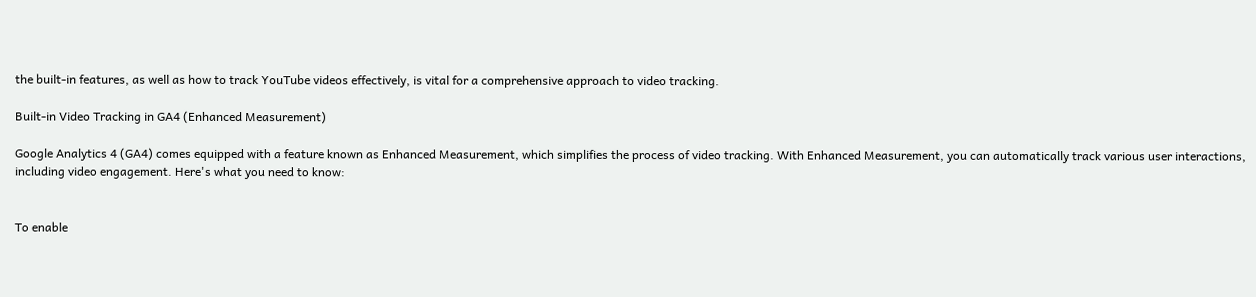the built-in features, as well as how to track YouTube videos effectively, is vital for a comprehensive approach to video tracking.

Built-in Video Tracking in GA4 (Enhanced Measurement)

Google Analytics 4 (GA4) comes equipped with a feature known as Enhanced Measurement, which simplifies the process of video tracking. With Enhanced Measurement, you can automatically track various user interactions, including video engagement. Here's what you need to know:


To enable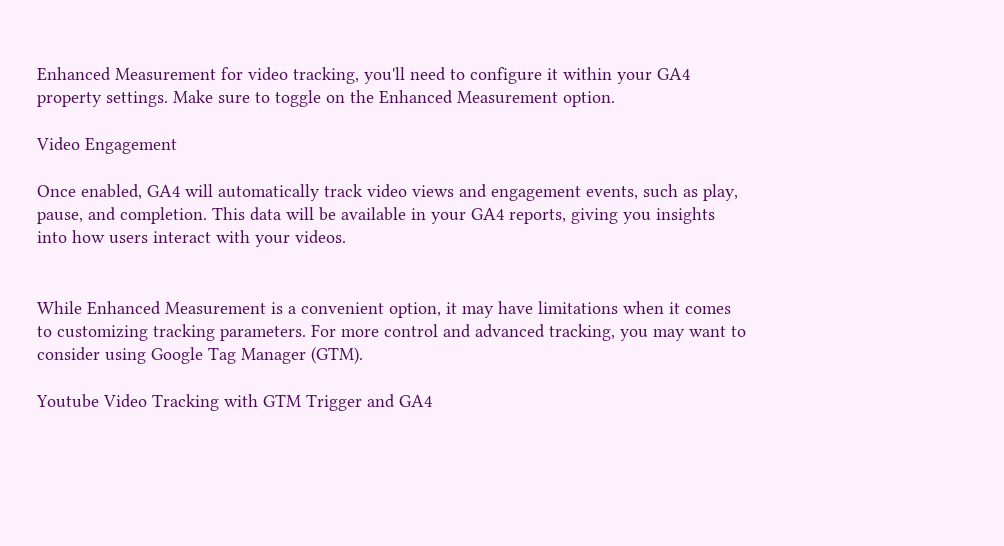Enhanced Measurement for video tracking, you'll need to configure it within your GA4 property settings. Make sure to toggle on the Enhanced Measurement option.

Video Engagement

Once enabled, GA4 will automatically track video views and engagement events, such as play, pause, and completion. This data will be available in your GA4 reports, giving you insights into how users interact with your videos.


While Enhanced Measurement is a convenient option, it may have limitations when it comes to customizing tracking parameters. For more control and advanced tracking, you may want to consider using Google Tag Manager (GTM).

Youtube Video Tracking with GTM Trigger and GA4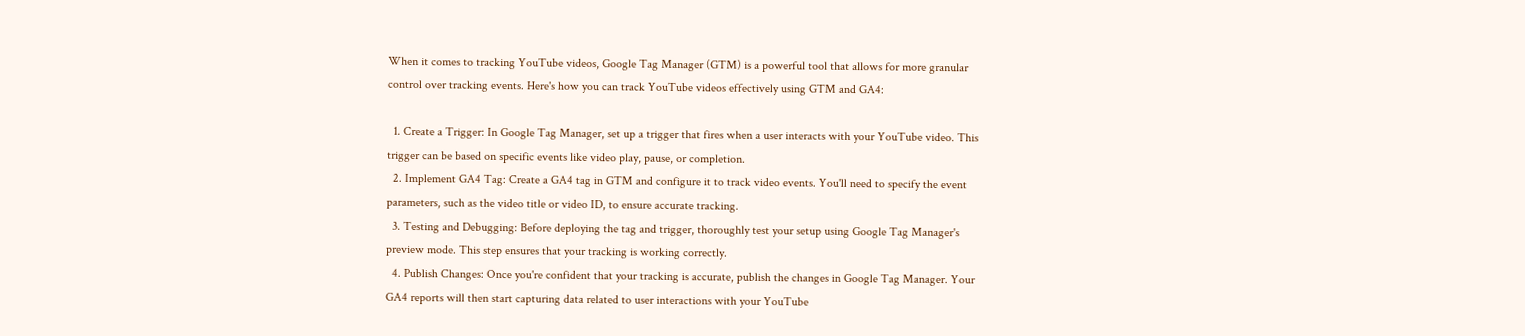When it comes to tracking YouTube videos, Google Tag Manager (GTM) is a powerful tool that allows for more granular control over tracking events. Here's how you can track YouTube videos effectively using GTM and GA4:

  1. Create a Trigger: In Google Tag Manager, set up a trigger that fires when a user interacts with your YouTube video. This trigger can be based on specific events like video play, pause, or completion.
  2. Implement GA4 Tag: Create a GA4 tag in GTM and configure it to track video events. You'll need to specify the event parameters, such as the video title or video ID, to ensure accurate tracking.
  3. Testing and Debugging: Before deploying the tag and trigger, thoroughly test your setup using Google Tag Manager's preview mode. This step ensures that your tracking is working correctly.
  4. Publish Changes: Once you're confident that your tracking is accurate, publish the changes in Google Tag Manager. Your GA4 reports will then start capturing data related to user interactions with your YouTube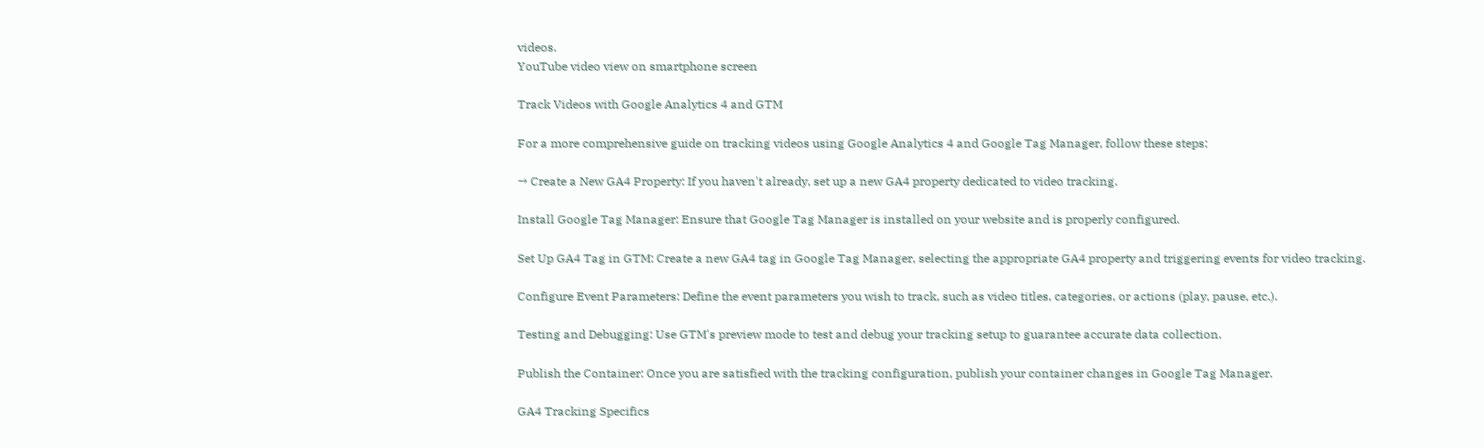videos.
YouTube video view on smartphone screen

Track Videos with Google Analytics 4 and GTM

For a more comprehensive guide on tracking videos using Google Analytics 4 and Google Tag Manager, follow these steps:

→ Create a New GA4 Property: If you haven't already, set up a new GA4 property dedicated to video tracking.

Install Google Tag Manager: Ensure that Google Tag Manager is installed on your website and is properly configured.

Set Up GA4 Tag in GTM: Create a new GA4 tag in Google Tag Manager, selecting the appropriate GA4 property and triggering events for video tracking.

Configure Event Parameters: Define the event parameters you wish to track, such as video titles, categories, or actions (play, pause, etc.).

Testing and Debugging: Use GTM's preview mode to test and debug your tracking setup to guarantee accurate data collection.

Publish the Container: Once you are satisfied with the tracking configuration, publish your container changes in Google Tag Manager.

GA4 Tracking Specifics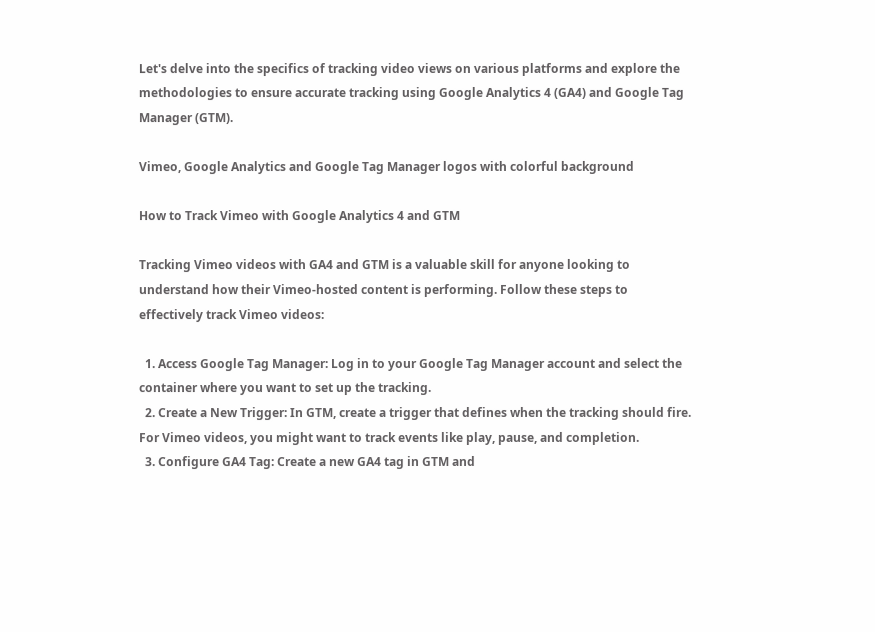Let's delve into the specifics of tracking video views on various platforms and explore the methodologies to ensure accurate tracking using Google Analytics 4 (GA4) and Google Tag Manager (GTM).

Vimeo, Google Analytics and Google Tag Manager logos with colorful background

How to Track Vimeo with Google Analytics 4 and GTM

Tracking Vimeo videos with GA4 and GTM is a valuable skill for anyone looking to understand how their Vimeo-hosted content is performing. Follow these steps to effectively track Vimeo videos:

  1. Access Google Tag Manager: Log in to your Google Tag Manager account and select the container where you want to set up the tracking.
  2. Create a New Trigger: In GTM, create a trigger that defines when the tracking should fire. For Vimeo videos, you might want to track events like play, pause, and completion.
  3. Configure GA4 Tag: Create a new GA4 tag in GTM and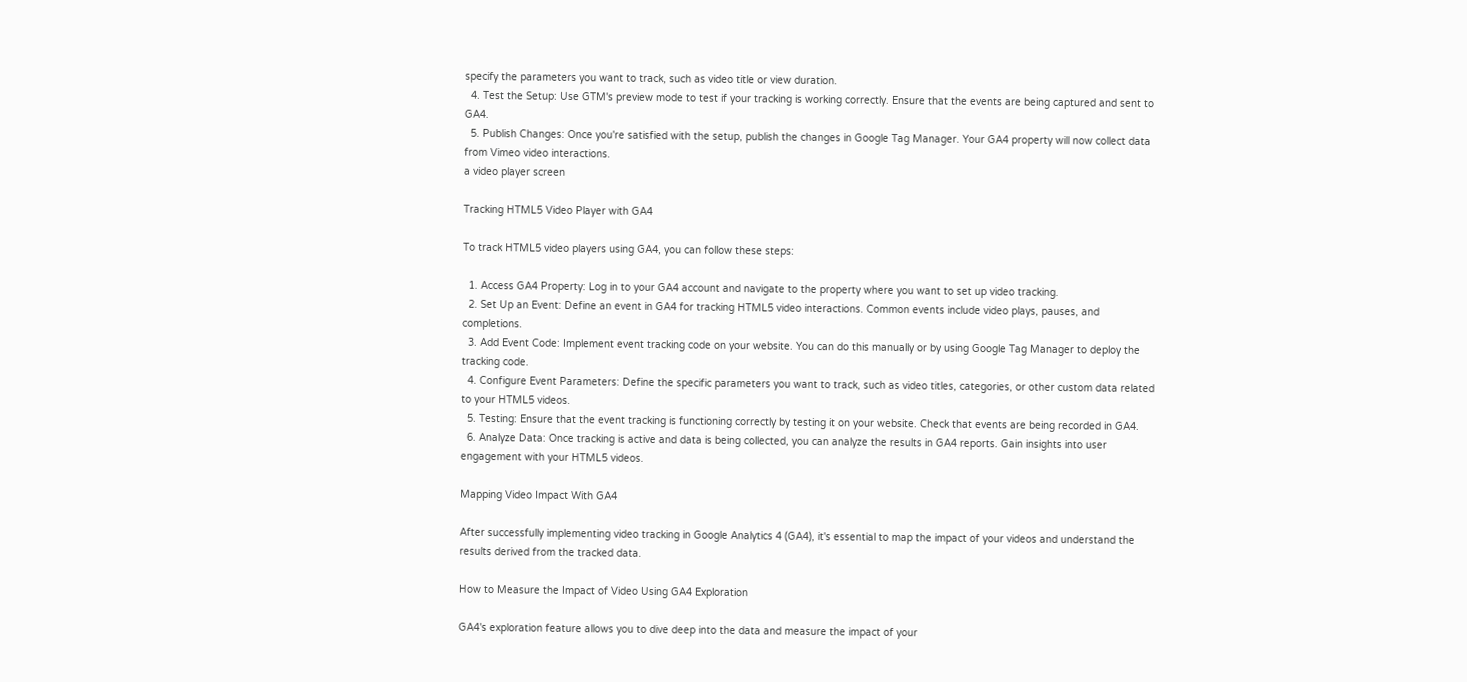specify the parameters you want to track, such as video title or view duration.
  4. Test the Setup: Use GTM's preview mode to test if your tracking is working correctly. Ensure that the events are being captured and sent to GA4.
  5. Publish Changes: Once you're satisfied with the setup, publish the changes in Google Tag Manager. Your GA4 property will now collect data from Vimeo video interactions.
a video player screen

Tracking HTML5 Video Player with GA4

To track HTML5 video players using GA4, you can follow these steps:

  1. Access GA4 Property: Log in to your GA4 account and navigate to the property where you want to set up video tracking.
  2. Set Up an Event: Define an event in GA4 for tracking HTML5 video interactions. Common events include video plays, pauses, and completions.
  3. Add Event Code: Implement event tracking code on your website. You can do this manually or by using Google Tag Manager to deploy the tracking code.
  4. Configure Event Parameters: Define the specific parameters you want to track, such as video titles, categories, or other custom data related to your HTML5 videos.
  5. Testing: Ensure that the event tracking is functioning correctly by testing it on your website. Check that events are being recorded in GA4.
  6. Analyze Data: Once tracking is active and data is being collected, you can analyze the results in GA4 reports. Gain insights into user engagement with your HTML5 videos.

Mapping Video Impact With GA4

After successfully implementing video tracking in Google Analytics 4 (GA4), it's essential to map the impact of your videos and understand the results derived from the tracked data.

How to Measure the Impact of Video Using GA4 Exploration

GA4's exploration feature allows you to dive deep into the data and measure the impact of your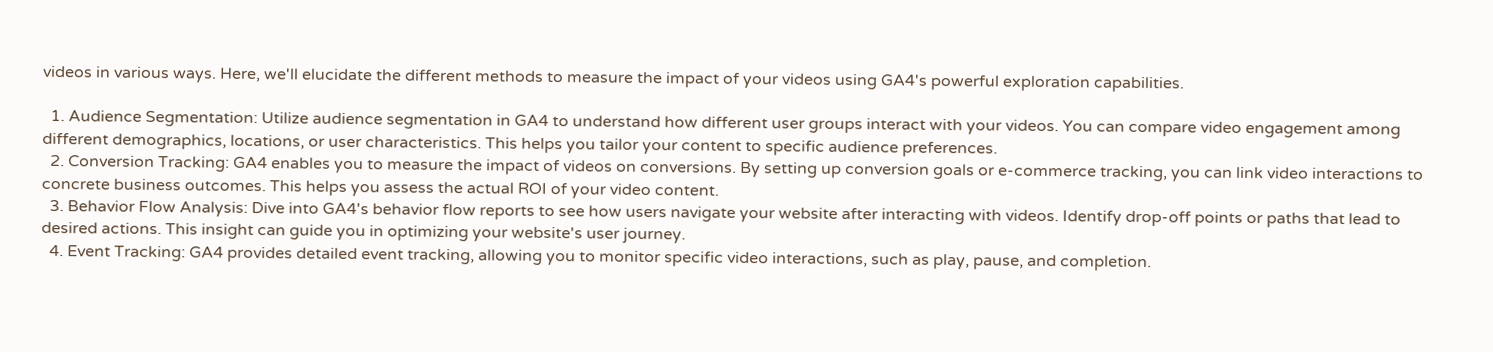videos in various ways. Here, we'll elucidate the different methods to measure the impact of your videos using GA4's powerful exploration capabilities.

  1. Audience Segmentation: Utilize audience segmentation in GA4 to understand how different user groups interact with your videos. You can compare video engagement among different demographics, locations, or user characteristics. This helps you tailor your content to specific audience preferences.
  2. Conversion Tracking: GA4 enables you to measure the impact of videos on conversions. By setting up conversion goals or e-commerce tracking, you can link video interactions to concrete business outcomes. This helps you assess the actual ROI of your video content.
  3. Behavior Flow Analysis: Dive into GA4's behavior flow reports to see how users navigate your website after interacting with videos. Identify drop-off points or paths that lead to desired actions. This insight can guide you in optimizing your website's user journey.
  4. Event Tracking: GA4 provides detailed event tracking, allowing you to monitor specific video interactions, such as play, pause, and completion.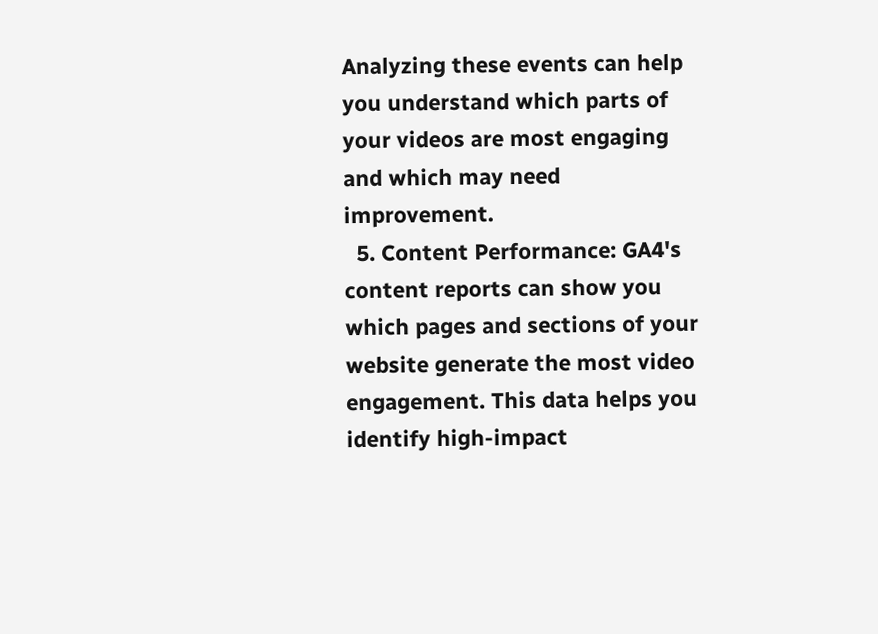Analyzing these events can help you understand which parts of your videos are most engaging and which may need improvement.
  5. Content Performance: GA4's content reports can show you which pages and sections of your website generate the most video engagement. This data helps you identify high-impact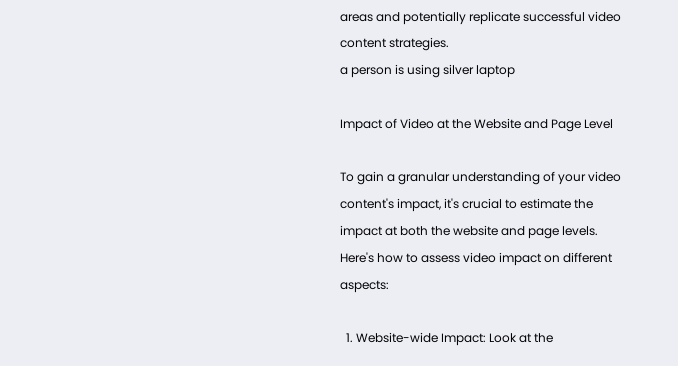areas and potentially replicate successful video content strategies.
a person is using silver laptop

Impact of Video at the Website and Page Level

To gain a granular understanding of your video content's impact, it's crucial to estimate the impact at both the website and page levels. Here's how to assess video impact on different aspects:

  1. Website-wide Impact: Look at the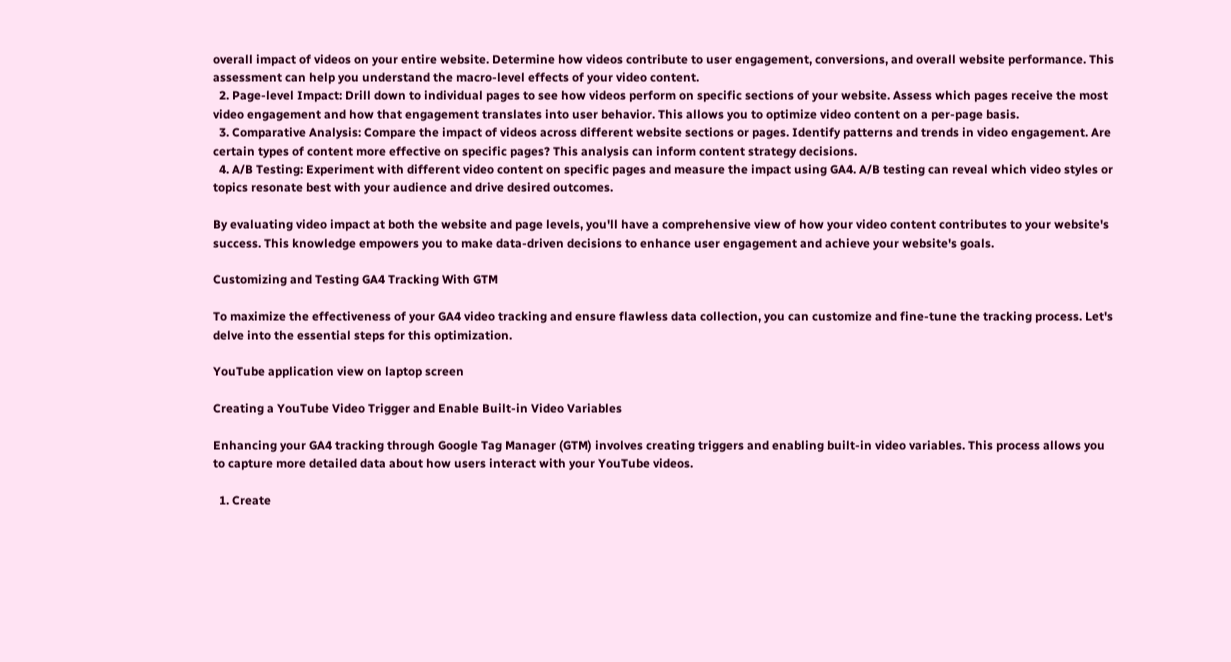overall impact of videos on your entire website. Determine how videos contribute to user engagement, conversions, and overall website performance. This assessment can help you understand the macro-level effects of your video content.
  2. Page-level Impact: Drill down to individual pages to see how videos perform on specific sections of your website. Assess which pages receive the most video engagement and how that engagement translates into user behavior. This allows you to optimize video content on a per-page basis.
  3. Comparative Analysis: Compare the impact of videos across different website sections or pages. Identify patterns and trends in video engagement. Are certain types of content more effective on specific pages? This analysis can inform content strategy decisions.
  4. A/B Testing: Experiment with different video content on specific pages and measure the impact using GA4. A/B testing can reveal which video styles or topics resonate best with your audience and drive desired outcomes.

By evaluating video impact at both the website and page levels, you'll have a comprehensive view of how your video content contributes to your website's success. This knowledge empowers you to make data-driven decisions to enhance user engagement and achieve your website's goals.

Customizing and Testing GA4 Tracking With GTM

To maximize the effectiveness of your GA4 video tracking and ensure flawless data collection, you can customize and fine-tune the tracking process. Let's delve into the essential steps for this optimization.

YouTube application view on laptop screen

Creating a YouTube Video Trigger and Enable Built-in Video Variables

Enhancing your GA4 tracking through Google Tag Manager (GTM) involves creating triggers and enabling built-in video variables. This process allows you to capture more detailed data about how users interact with your YouTube videos.

  1. Create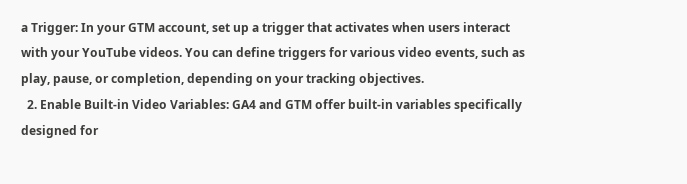a Trigger: In your GTM account, set up a trigger that activates when users interact with your YouTube videos. You can define triggers for various video events, such as play, pause, or completion, depending on your tracking objectives.
  2. Enable Built-in Video Variables: GA4 and GTM offer built-in variables specifically designed for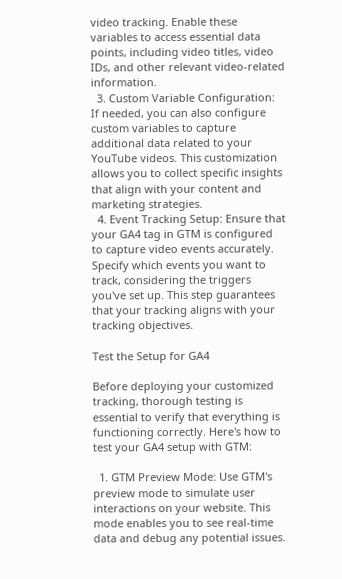video tracking. Enable these variables to access essential data points, including video titles, video IDs, and other relevant video-related information.
  3. Custom Variable Configuration: If needed, you can also configure custom variables to capture additional data related to your YouTube videos. This customization allows you to collect specific insights that align with your content and marketing strategies.
  4. Event Tracking Setup: Ensure that your GA4 tag in GTM is configured to capture video events accurately. Specify which events you want to track, considering the triggers you've set up. This step guarantees that your tracking aligns with your tracking objectives.

Test the Setup for GA4

Before deploying your customized tracking, thorough testing is essential to verify that everything is functioning correctly. Here's how to test your GA4 setup with GTM:

  1. GTM Preview Mode: Use GTM's preview mode to simulate user interactions on your website. This mode enables you to see real-time data and debug any potential issues.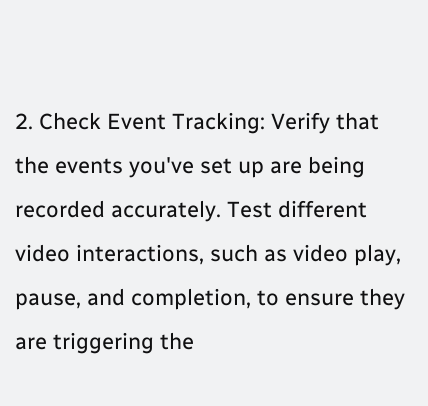2. Check Event Tracking: Verify that the events you've set up are being recorded accurately. Test different video interactions, such as video play, pause, and completion, to ensure they are triggering the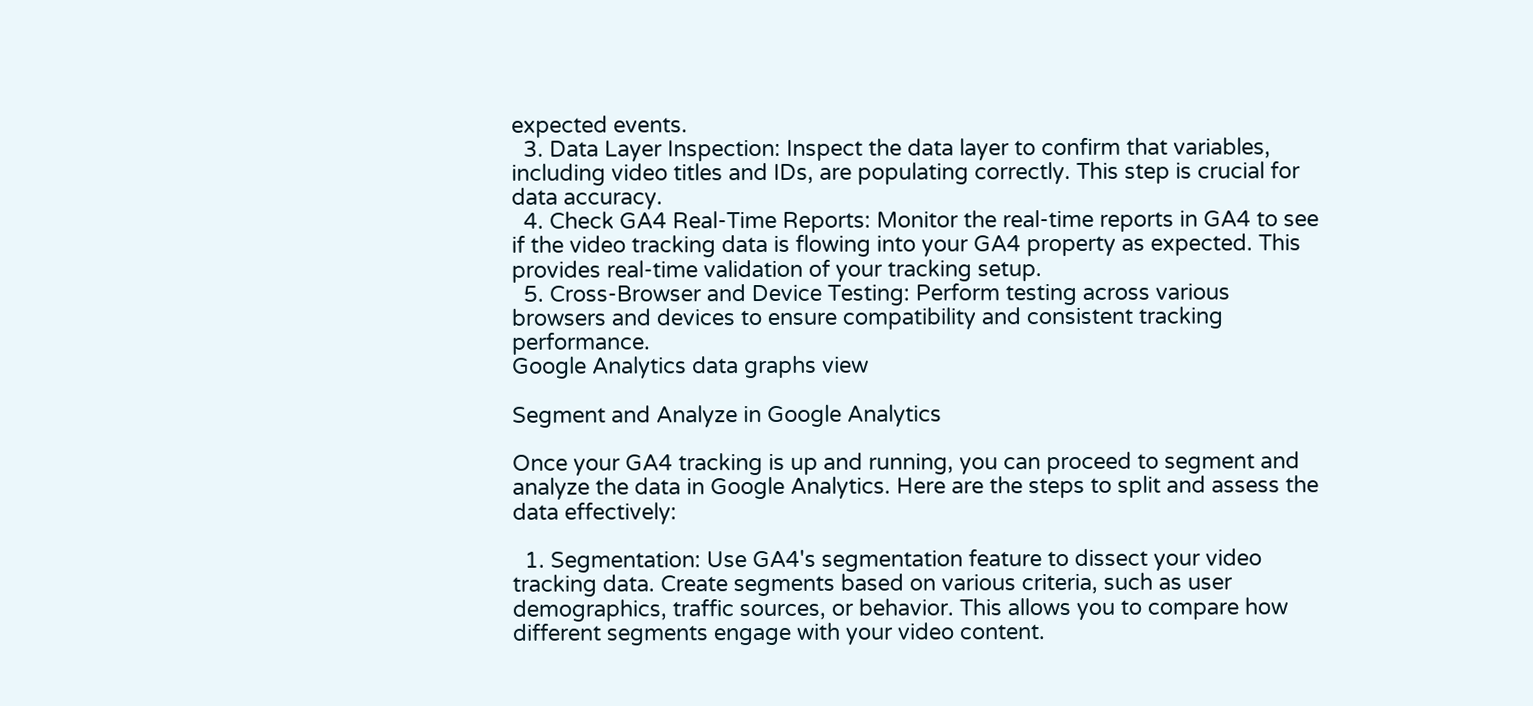expected events.
  3. Data Layer Inspection: Inspect the data layer to confirm that variables, including video titles and IDs, are populating correctly. This step is crucial for data accuracy.
  4. Check GA4 Real-Time Reports: Monitor the real-time reports in GA4 to see if the video tracking data is flowing into your GA4 property as expected. This provides real-time validation of your tracking setup.
  5. Cross-Browser and Device Testing: Perform testing across various browsers and devices to ensure compatibility and consistent tracking performance.
Google Analytics data graphs view

Segment and Analyze in Google Analytics

Once your GA4 tracking is up and running, you can proceed to segment and analyze the data in Google Analytics. Here are the steps to split and assess the data effectively:

  1. Segmentation: Use GA4's segmentation feature to dissect your video tracking data. Create segments based on various criteria, such as user demographics, traffic sources, or behavior. This allows you to compare how different segments engage with your video content.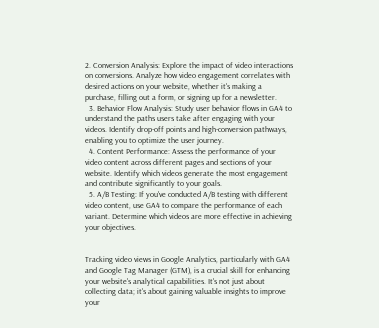2. Conversion Analysis: Explore the impact of video interactions on conversions. Analyze how video engagement correlates with desired actions on your website, whether it's making a purchase, filling out a form, or signing up for a newsletter.
  3. Behavior Flow Analysis: Study user behavior flows in GA4 to understand the paths users take after engaging with your videos. Identify drop-off points and high-conversion pathways, enabling you to optimize the user journey.
  4. Content Performance: Assess the performance of your video content across different pages and sections of your website. Identify which videos generate the most engagement and contribute significantly to your goals.
  5. A/B Testing: If you've conducted A/B testing with different video content, use GA4 to compare the performance of each variant. Determine which videos are more effective in achieving your objectives.


Tracking video views in Google Analytics, particularly with GA4 and Google Tag Manager (GTM), is a crucial skill for enhancing your website's analytical capabilities. It's not just about collecting data; it's about gaining valuable insights to improve your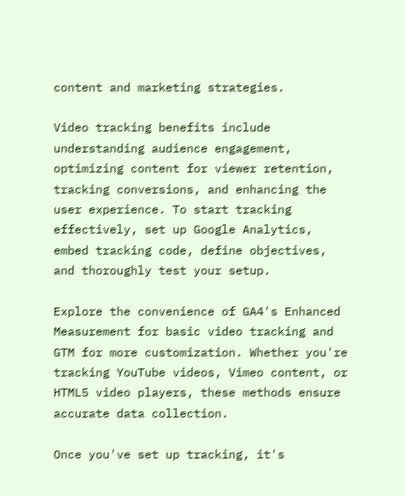content and marketing strategies.

Video tracking benefits include understanding audience engagement, optimizing content for viewer retention, tracking conversions, and enhancing the user experience. To start tracking effectively, set up Google Analytics, embed tracking code, define objectives, and thoroughly test your setup.

Explore the convenience of GA4's Enhanced Measurement for basic video tracking and GTM for more customization. Whether you're tracking YouTube videos, Vimeo content, or HTML5 video players, these methods ensure accurate data collection.

Once you've set up tracking, it's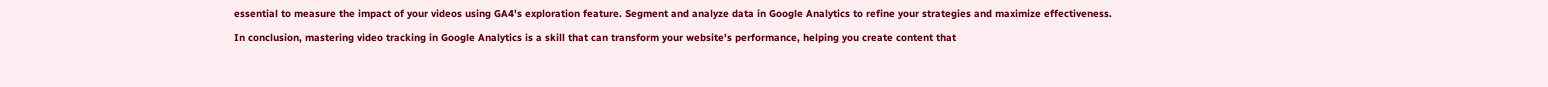essential to measure the impact of your videos using GA4's exploration feature. Segment and analyze data in Google Analytics to refine your strategies and maximize effectiveness.

In conclusion, mastering video tracking in Google Analytics is a skill that can transform your website's performance, helping you create content that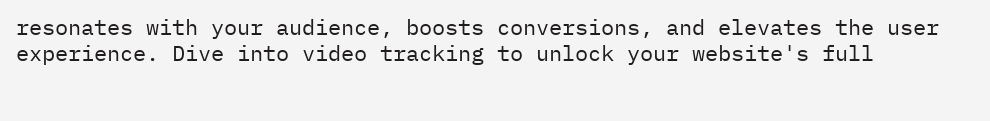resonates with your audience, boosts conversions, and elevates the user experience. Dive into video tracking to unlock your website's full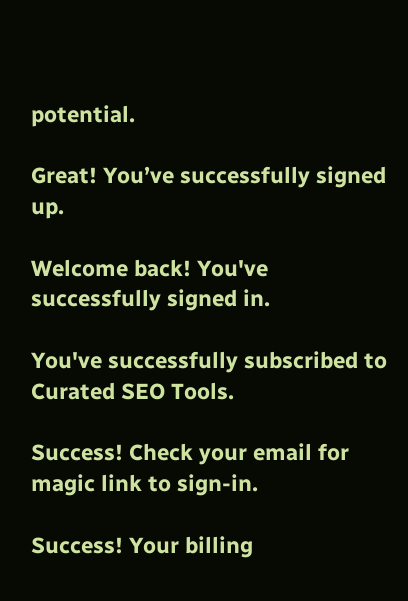potential.

Great! You’ve successfully signed up.

Welcome back! You've successfully signed in.

You've successfully subscribed to Curated SEO Tools.

Success! Check your email for magic link to sign-in.

Success! Your billing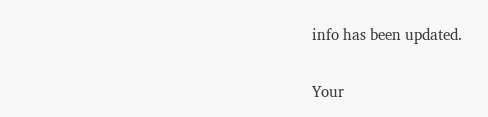info has been updated.

Your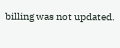billing was not updated.